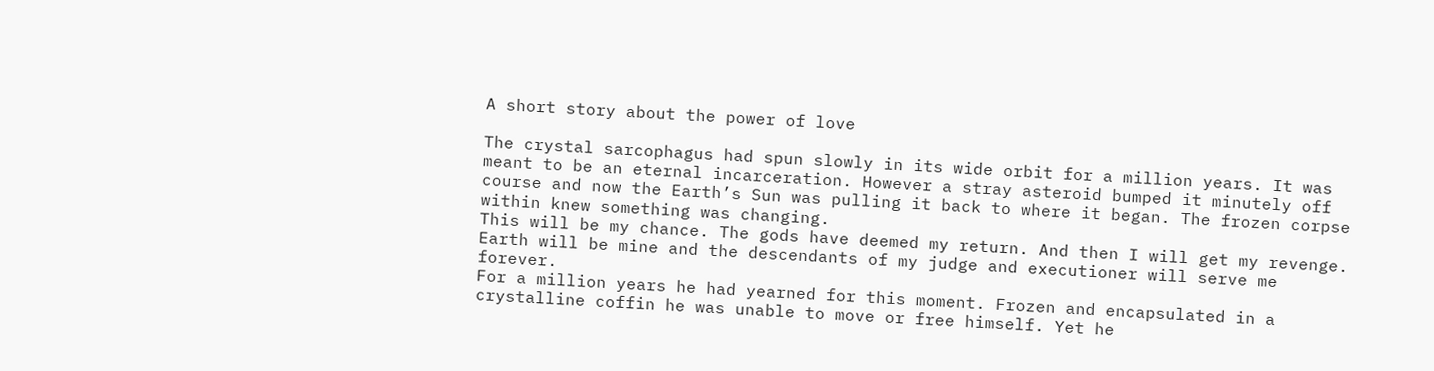A short story about the power of love

The crystal sarcophagus had spun slowly in its wide orbit for a million years. It was meant to be an eternal incarceration. However a stray asteroid bumped it minutely off course and now the Earth’s Sun was pulling it back to where it began. The frozen corpse within knew something was changing.
This will be my chance. The gods have deemed my return. And then I will get my revenge. Earth will be mine and the descendants of my judge and executioner will serve me forever.
For a million years he had yearned for this moment. Frozen and encapsulated in a crystalline coffin he was unable to move or free himself. Yet he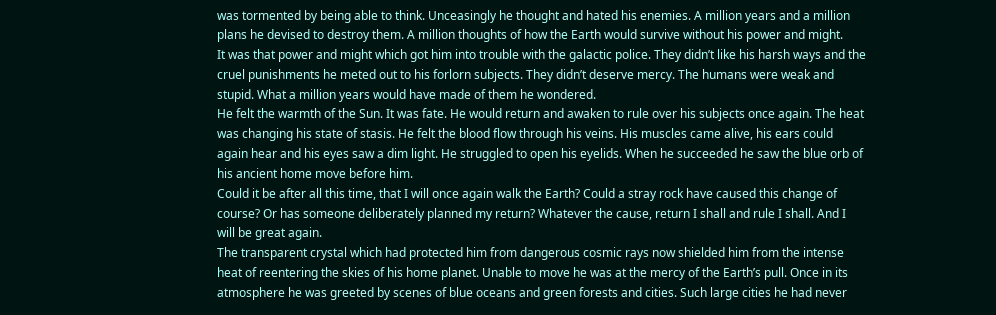was tormented by being able to think. Unceasingly he thought and hated his enemies. A million years and a million plans he devised to destroy them. A million thoughts of how the Earth would survive without his power and might.
It was that power and might which got him into trouble with the galactic police. They didn’t like his harsh ways and the cruel punishments he meted out to his forlorn subjects. They didn’t deserve mercy. The humans were weak and stupid. What a million years would have made of them he wondered.
He felt the warmth of the Sun. It was fate. He would return and awaken to rule over his subjects once again. The heat was changing his state of stasis. He felt the blood flow through his veins. His muscles came alive, his ears could again hear and his eyes saw a dim light. He struggled to open his eyelids. When he succeeded he saw the blue orb of his ancient home move before him.
Could it be after all this time, that I will once again walk the Earth? Could a stray rock have caused this change of course? Or has someone deliberately planned my return? Whatever the cause, return I shall and rule I shall. And I will be great again.
The transparent crystal which had protected him from dangerous cosmic rays now shielded him from the intense heat of reentering the skies of his home planet. Unable to move he was at the mercy of the Earth’s pull. Once in its atmosphere he was greeted by scenes of blue oceans and green forests and cities. Such large cities he had never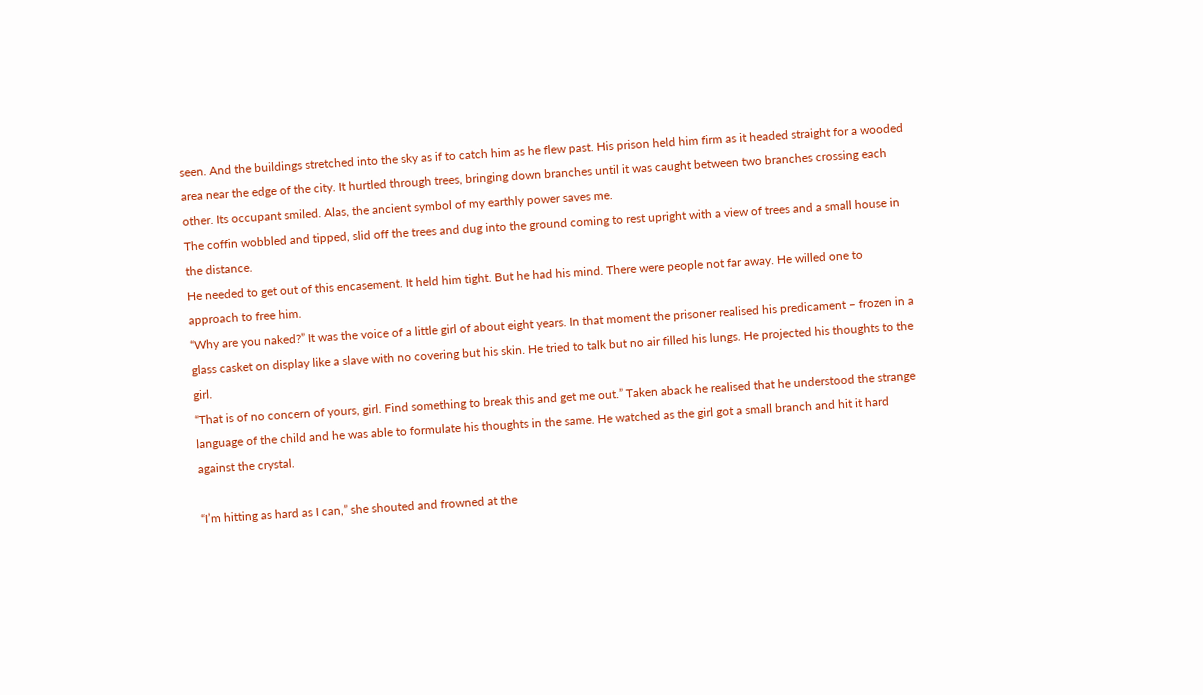seen. And the buildings stretched into the sky as if to catch him as he flew past. His prison held him firm as it headed straight for a wooded area near the edge of the city. It hurtled through trees, bringing down branches until it was caught between two branches crossing each other. Its occupant smiled. Alas, the ancient symbol of my earthly power saves me.
The coffin wobbled and tipped, slid off the trees and dug into the ground coming to rest upright with a view of trees and a small house in the distance.
He needed to get out of this encasement. It held him tight. But he had his mind. There were people not far away. He willed one to approach to free him.
“Why are you naked?” It was the voice of a little girl of about eight years. In that moment the prisoner realised his predicament – frozen in a glass casket on display like a slave with no covering but his skin. He tried to talk but no air filled his lungs. He projected his thoughts to the girl.
“That is of no concern of yours, girl. Find something to break this and get me out.” Taken aback he realised that he understood the strange language of the child and he was able to formulate his thoughts in the same. He watched as the girl got a small branch and hit it hard against the crystal.

“I’m hitting as hard as I can,” she shouted and frowned at the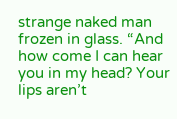strange naked man frozen in glass. “And how come I can hear you in my head? Your lips aren’t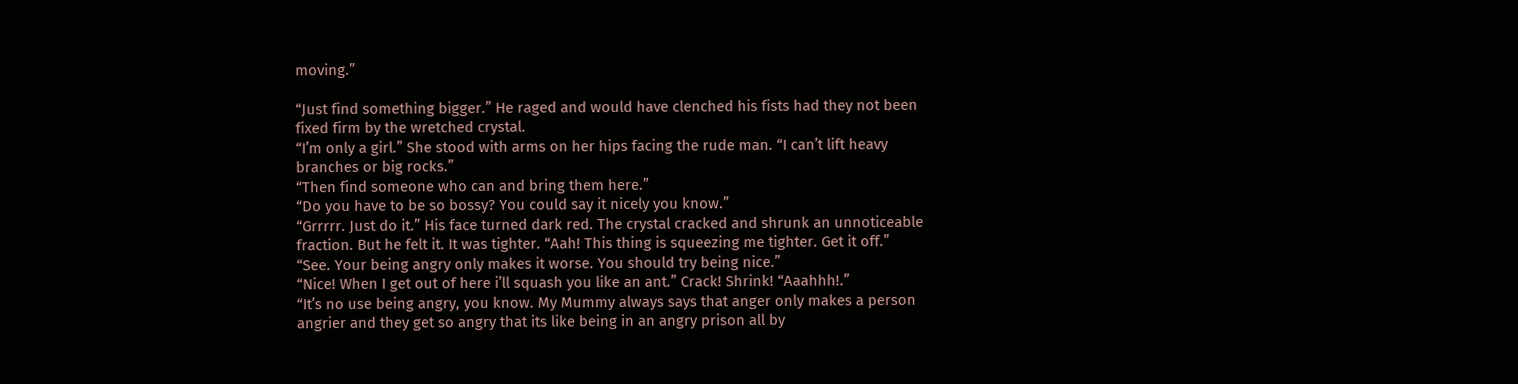moving.”

“Just find something bigger.” He raged and would have clenched his fists had they not been fixed firm by the wretched crystal.
“I’m only a girl.” She stood with arms on her hips facing the rude man. “I can’t lift heavy branches or big rocks.”
“Then find someone who can and bring them here.”
“Do you have to be so bossy? You could say it nicely you know.”
“Grrrrr. Just do it.” His face turned dark red. The crystal cracked and shrunk an unnoticeable fraction. But he felt it. It was tighter. “Aah! This thing is squeezing me tighter. Get it off.”
“See. Your being angry only makes it worse. You should try being nice.”
“Nice! When I get out of here i’ll squash you like an ant.” Crack! Shrink! “Aaahhh!.”
“It’s no use being angry, you know. My Mummy always says that anger only makes a person angrier and they get so angry that its like being in an angry prison all by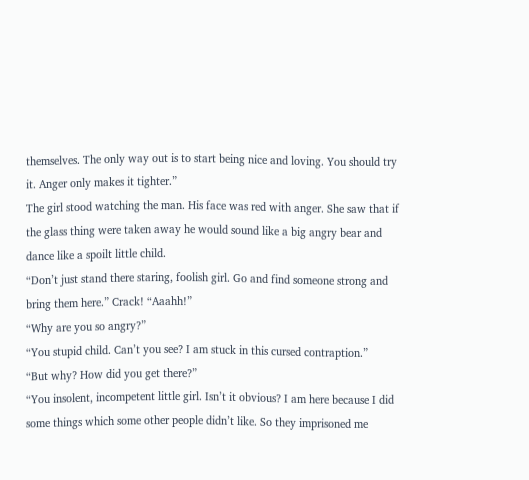themselves. The only way out is to start being nice and loving. You should try it. Anger only makes it tighter.”
The girl stood watching the man. His face was red with anger. She saw that if the glass thing were taken away he would sound like a big angry bear and dance like a spoilt little child.
“Don’t just stand there staring, foolish girl. Go and find someone strong and bring them here.” Crack! “Aaahh!”
“Why are you so angry?”
“You stupid child. Can’t you see? I am stuck in this cursed contraption.”
“But why? How did you get there?”
“You insolent, incompetent little girl. Isn’t it obvious? I am here because I did some things which some other people didn’t like. So they imprisoned me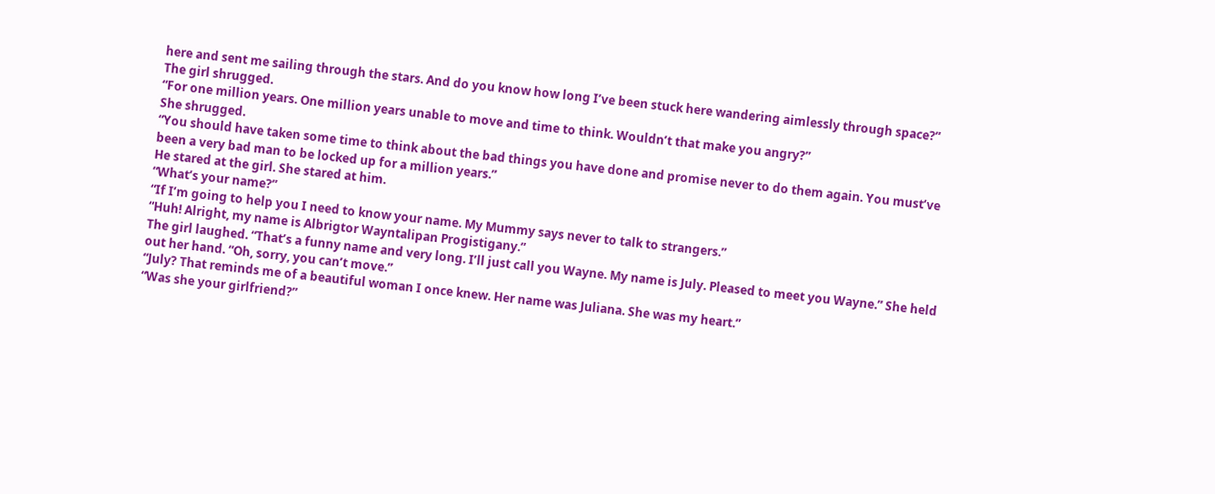here and sent me sailing through the stars. And do you know how long I’ve been stuck here wandering aimlessly through space?”
The girl shrugged.
“For one million years. One million years unable to move and time to think. Wouldn’t that make you angry?”
She shrugged.
“You should have taken some time to think about the bad things you have done and promise never to do them again. You must’ve been a very bad man to be locked up for a million years.”
He stared at the girl. She stared at him.
“What’s your name?”
“If I’m going to help you I need to know your name. My Mummy says never to talk to strangers.”
“Huh! Alright, my name is Albrigtor Wayntalipan Progistigany.”
The girl laughed. “That’s a funny name and very long. I’ll just call you Wayne. My name is July. Pleased to meet you Wayne.” She held out her hand. “Oh, sorry, you can’t move.”
“July? That reminds me of a beautiful woman I once knew. Her name was Juliana. She was my heart.”
“Was she your girlfriend?”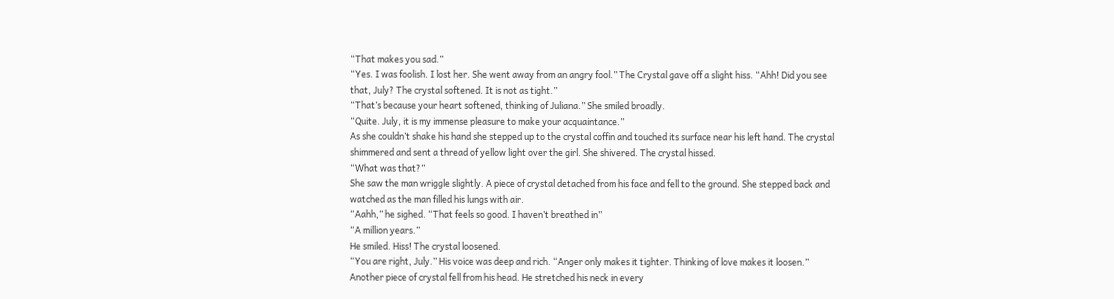“That makes you sad.”
“Yes. I was foolish. I lost her. She went away from an angry fool.” The Crystal gave off a slight hiss. “Ahh! Did you see that, July? The crystal softened. It is not as tight.”
“That’s because your heart softened, thinking of Juliana.” She smiled broadly.
“Quite. July, it is my immense pleasure to make your acquaintance.”
As she couldn’t shake his hand she stepped up to the crystal coffin and touched its surface near his left hand. The crystal shimmered and sent a thread of yellow light over the girl. She shivered. The crystal hissed.
“What was that?”
She saw the man wriggle slightly. A piece of crystal detached from his face and fell to the ground. She stepped back and watched as the man filled his lungs with air.
“Aahh,” he sighed. “That feels so good. I haven’t breathed in”
“A million years.”
He smiled. Hiss! The crystal loosened.
“You are right, July.” His voice was deep and rich. “Anger only makes it tighter. Thinking of love makes it loosen.” Another piece of crystal fell from his head. He stretched his neck in every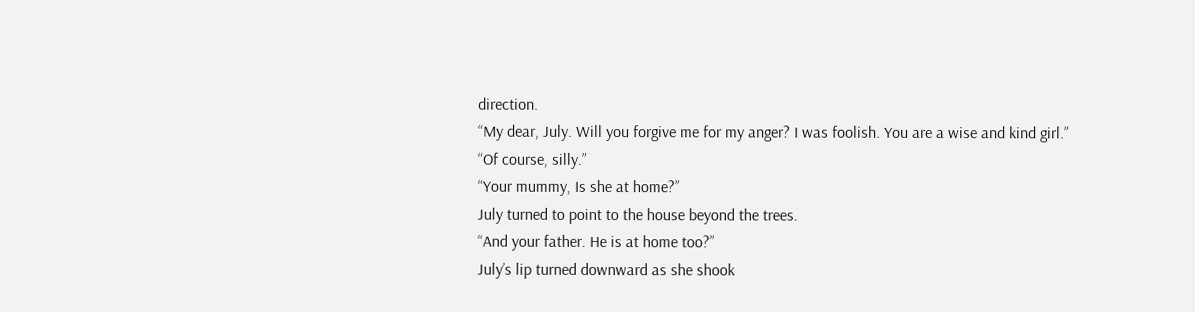direction.
“My dear, July. Will you forgive me for my anger? I was foolish. You are a wise and kind girl.”
“Of course, silly.”
“Your mummy, Is she at home?”
July turned to point to the house beyond the trees.
“And your father. He is at home too?”
July’s lip turned downward as she shook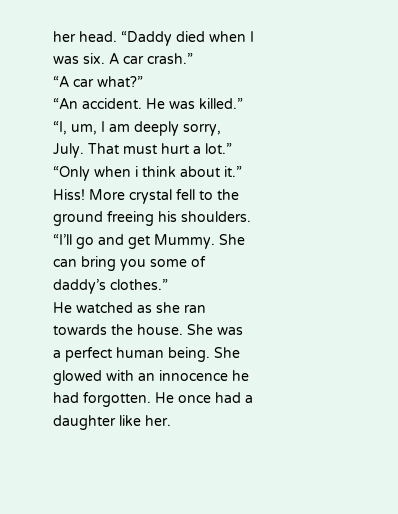her head. “Daddy died when I was six. A car crash.”
“A car what?”
“An accident. He was killed.”
“I, um, I am deeply sorry, July. That must hurt a lot.”
“Only when i think about it.” Hiss! More crystal fell to the ground freeing his shoulders.
“I’ll go and get Mummy. She can bring you some of daddy’s clothes.”
He watched as she ran towards the house. She was a perfect human being. She glowed with an innocence he had forgotten. He once had a daughter like her.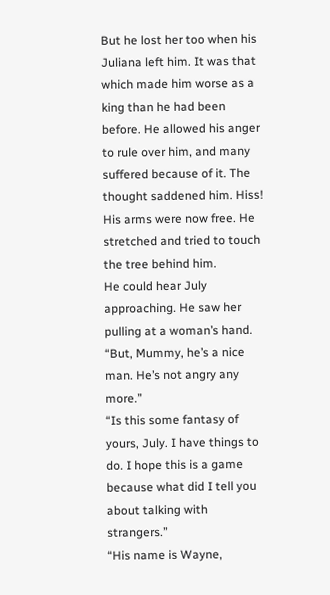But he lost her too when his Juliana left him. It was that which made him worse as a king than he had been before. He allowed his anger to rule over him, and many suffered because of it. The thought saddened him. Hiss! His arms were now free. He stretched and tried to touch the tree behind him.
He could hear July approaching. He saw her pulling at a woman’s hand.
“But, Mummy, he’s a nice man. He’s not angry any more.”
“Is this some fantasy of yours, July. I have things to do. I hope this is a game because what did I tell you about talking with strangers.”
“His name is Wayne,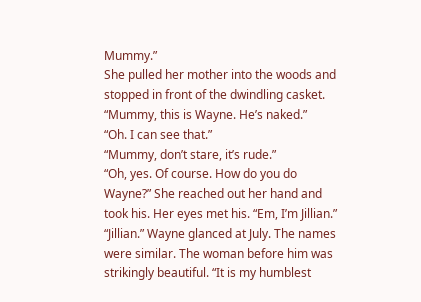Mummy.”
She pulled her mother into the woods and stopped in front of the dwindling casket. “Mummy, this is Wayne. He’s naked.”
“Oh. I can see that.”
“Mummy, don’t stare, it’s rude.”
“Oh, yes. Of course. How do you do Wayne?” She reached out her hand and took his. Her eyes met his. “Em, I’m Jillian.”
“Jillian.” Wayne glanced at July. The names were similar. The woman before him was strikingly beautiful. “It is my humblest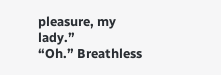pleasure, my lady.”
“Oh.” Breathless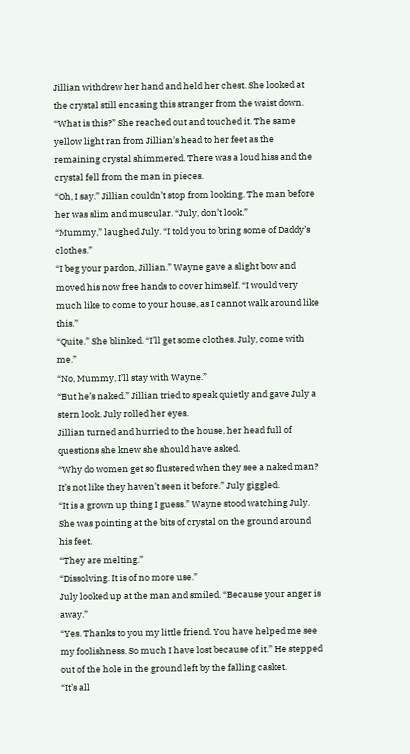Jillian withdrew her hand and held her chest. She looked at the crystal still encasing this stranger from the waist down. “What is this?” She reached out and touched it. The same yellow light ran from Jillian’s head to her feet as the remaining crystal shimmered. There was a loud hiss and the crystal fell from the man in pieces.
“Oh, I say.” Jillian couldn’t stop from looking. The man before her was slim and muscular. “July, don’t look.”
“Mummy,” laughed July. “I told you to bring some of Daddy’s clothes.”
“I beg your pardon, Jillian.” Wayne gave a slight bow and moved his now free hands to cover himself. “I would very much like to come to your house, as I cannot walk around like this.”
“Quite.” She blinked. “I’ll get some clothes. July, come with me.”
“No, Mummy, I’ll stay with Wayne.”
“But he’s naked.” Jillian tried to speak quietly and gave July a stern look. July rolled her eyes.
Jillian turned and hurried to the house, her head full of questions she knew she should have asked.
“Why do women get so flustered when they see a naked man? It’s not like they haven’t seen it before.” July giggled.
“It is a grown up thing I guess.” Wayne stood watching July. She was pointing at the bits of crystal on the ground around his feet.
“They are melting.”
“Dissolving. It is of no more use.”
July looked up at the man and smiled. “Because your anger is away.”
“Yes. Thanks to you my little friend. You have helped me see my foolishness. So much I have lost because of it.” He stepped out of the hole in the ground left by the falling casket.
“It’s all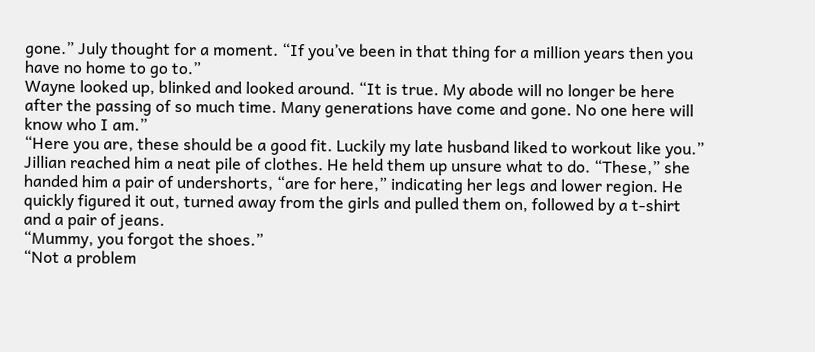gone.” July thought for a moment. “If you’ve been in that thing for a million years then you have no home to go to.”
Wayne looked up, blinked and looked around. “It is true. My abode will no longer be here after the passing of so much time. Many generations have come and gone. No one here will know who I am.”
“Here you are, these should be a good fit. Luckily my late husband liked to workout like you.” Jillian reached him a neat pile of clothes. He held them up unsure what to do. “These,” she handed him a pair of undershorts, “are for here,” indicating her legs and lower region. He quickly figured it out, turned away from the girls and pulled them on, followed by a t-shirt and a pair of jeans.
“Mummy, you forgot the shoes.”
“Not a problem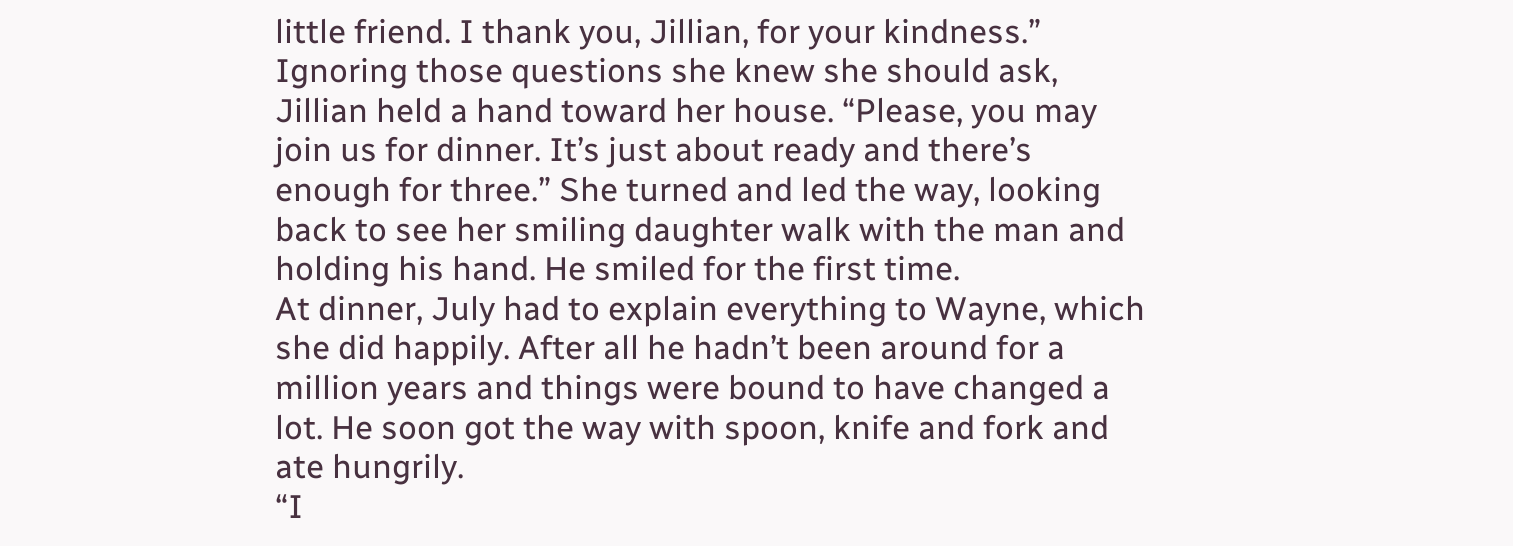little friend. I thank you, Jillian, for your kindness.”
Ignoring those questions she knew she should ask, Jillian held a hand toward her house. “Please, you may join us for dinner. It’s just about ready and there’s enough for three.” She turned and led the way, looking back to see her smiling daughter walk with the man and holding his hand. He smiled for the first time.
At dinner, July had to explain everything to Wayne, which she did happily. After all he hadn’t been around for a million years and things were bound to have changed a lot. He soon got the way with spoon, knife and fork and ate hungrily.
“I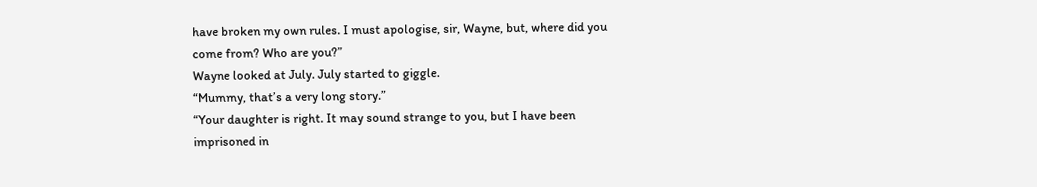have broken my own rules. I must apologise, sir, Wayne, but, where did you come from? Who are you?”
Wayne looked at July. July started to giggle.
“Mummy, that’s a very long story.”
“Your daughter is right. It may sound strange to you, but I have been imprisoned in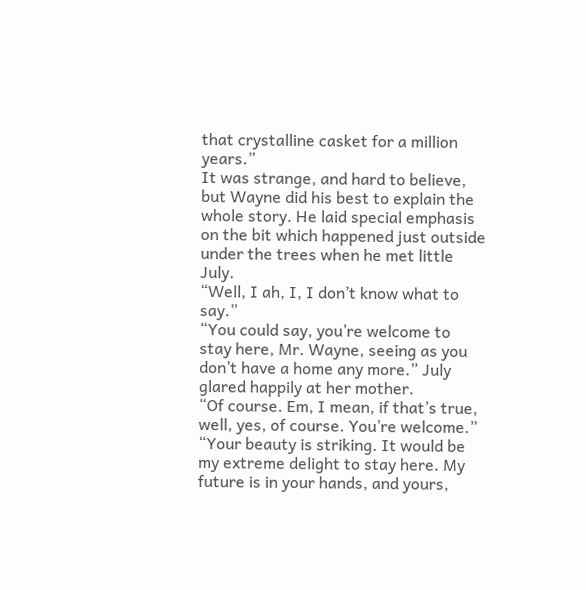that crystalline casket for a million years.”
It was strange, and hard to believe, but Wayne did his best to explain the whole story. He laid special emphasis on the bit which happened just outside under the trees when he met little July.
“Well, I ah, I, I don’t know what to say.”
“You could say, you’re welcome to stay here, Mr. Wayne, seeing as you don’t have a home any more.” July glared happily at her mother.
“Of course. Em, I mean, if that’s true, well, yes, of course. You’re welcome.”
“Your beauty is striking. It would be my extreme delight to stay here. My future is in your hands, and yours,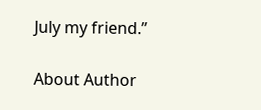July my friend.”

About Author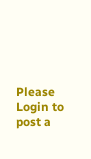Please Login to post a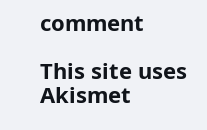comment

This site uses Akismet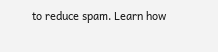to reduce spam. Learn how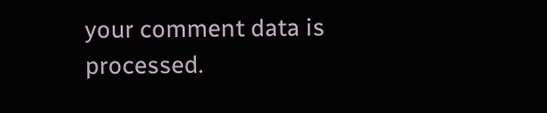your comment data is processed.